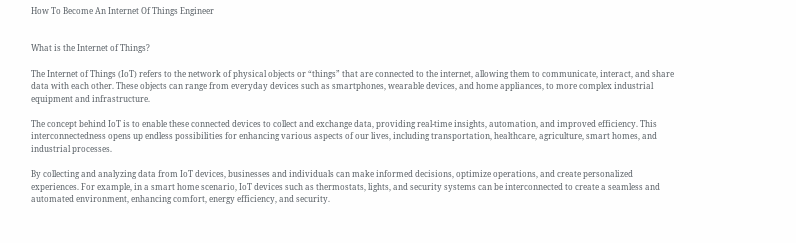How To Become An Internet Of Things Engineer


What is the Internet of Things?

The Internet of Things (IoT) refers to the network of physical objects or “things” that are connected to the internet, allowing them to communicate, interact, and share data with each other. These objects can range from everyday devices such as smartphones, wearable devices, and home appliances, to more complex industrial equipment and infrastructure.

The concept behind IoT is to enable these connected devices to collect and exchange data, providing real-time insights, automation, and improved efficiency. This interconnectedness opens up endless possibilities for enhancing various aspects of our lives, including transportation, healthcare, agriculture, smart homes, and industrial processes.

By collecting and analyzing data from IoT devices, businesses and individuals can make informed decisions, optimize operations, and create personalized experiences. For example, in a smart home scenario, IoT devices such as thermostats, lights, and security systems can be interconnected to create a seamless and automated environment, enhancing comfort, energy efficiency, and security.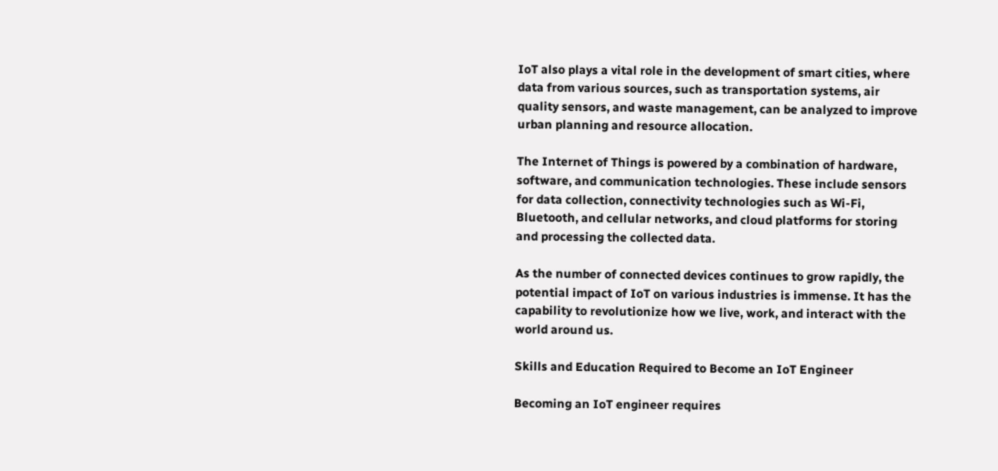IoT also plays a vital role in the development of smart cities, where data from various sources, such as transportation systems, air quality sensors, and waste management, can be analyzed to improve urban planning and resource allocation.

The Internet of Things is powered by a combination of hardware, software, and communication technologies. These include sensors for data collection, connectivity technologies such as Wi-Fi, Bluetooth, and cellular networks, and cloud platforms for storing and processing the collected data.

As the number of connected devices continues to grow rapidly, the potential impact of IoT on various industries is immense. It has the capability to revolutionize how we live, work, and interact with the world around us.

Skills and Education Required to Become an IoT Engineer

Becoming an IoT engineer requires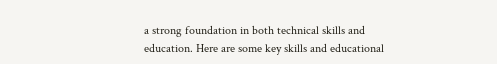a strong foundation in both technical skills and education. Here are some key skills and educational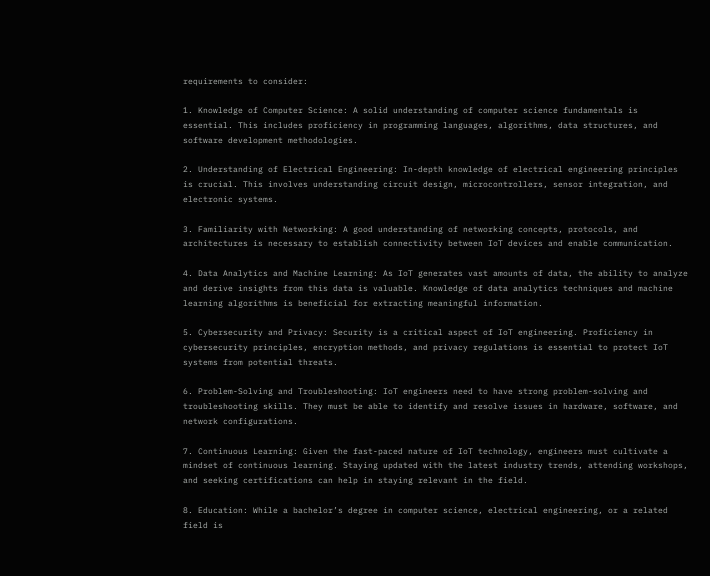requirements to consider:

1. Knowledge of Computer Science: A solid understanding of computer science fundamentals is essential. This includes proficiency in programming languages, algorithms, data structures, and software development methodologies.

2. Understanding of Electrical Engineering: In-depth knowledge of electrical engineering principles is crucial. This involves understanding circuit design, microcontrollers, sensor integration, and electronic systems.

3. Familiarity with Networking: A good understanding of networking concepts, protocols, and architectures is necessary to establish connectivity between IoT devices and enable communication.

4. Data Analytics and Machine Learning: As IoT generates vast amounts of data, the ability to analyze and derive insights from this data is valuable. Knowledge of data analytics techniques and machine learning algorithms is beneficial for extracting meaningful information.

5. Cybersecurity and Privacy: Security is a critical aspect of IoT engineering. Proficiency in cybersecurity principles, encryption methods, and privacy regulations is essential to protect IoT systems from potential threats.

6. Problem-Solving and Troubleshooting: IoT engineers need to have strong problem-solving and troubleshooting skills. They must be able to identify and resolve issues in hardware, software, and network configurations.

7. Continuous Learning: Given the fast-paced nature of IoT technology, engineers must cultivate a mindset of continuous learning. Staying updated with the latest industry trends, attending workshops, and seeking certifications can help in staying relevant in the field.

8. Education: While a bachelor’s degree in computer science, electrical engineering, or a related field is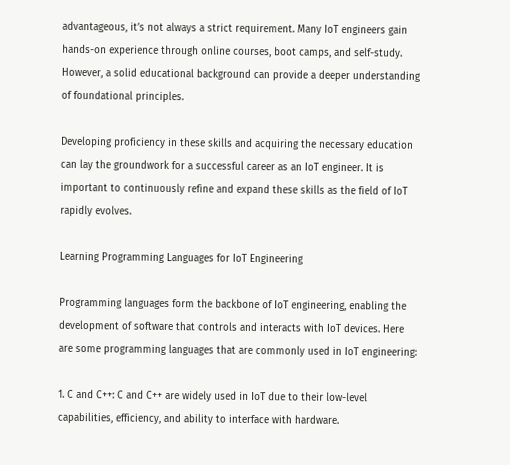advantageous, it’s not always a strict requirement. Many IoT engineers gain hands-on experience through online courses, boot camps, and self-study. However, a solid educational background can provide a deeper understanding of foundational principles.

Developing proficiency in these skills and acquiring the necessary education can lay the groundwork for a successful career as an IoT engineer. It is important to continuously refine and expand these skills as the field of IoT rapidly evolves.

Learning Programming Languages for IoT Engineering

Programming languages form the backbone of IoT engineering, enabling the development of software that controls and interacts with IoT devices. Here are some programming languages that are commonly used in IoT engineering:

1. C and C++: C and C++ are widely used in IoT due to their low-level capabilities, efficiency, and ability to interface with hardware.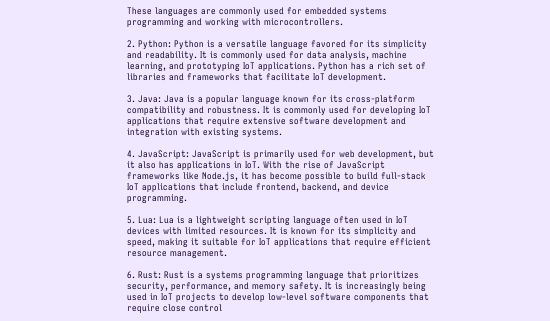These languages are commonly used for embedded systems programming and working with microcontrollers.

2. Python: Python is a versatile language favored for its simplicity and readability. It is commonly used for data analysis, machine learning, and prototyping IoT applications. Python has a rich set of libraries and frameworks that facilitate IoT development.

3. Java: Java is a popular language known for its cross-platform compatibility and robustness. It is commonly used for developing IoT applications that require extensive software development and integration with existing systems.

4. JavaScript: JavaScript is primarily used for web development, but it also has applications in IoT. With the rise of JavaScript frameworks like Node.js, it has become possible to build full-stack IoT applications that include frontend, backend, and device programming.

5. Lua: Lua is a lightweight scripting language often used in IoT devices with limited resources. It is known for its simplicity and speed, making it suitable for IoT applications that require efficient resource management.

6. Rust: Rust is a systems programming language that prioritizes security, performance, and memory safety. It is increasingly being used in IoT projects to develop low-level software components that require close control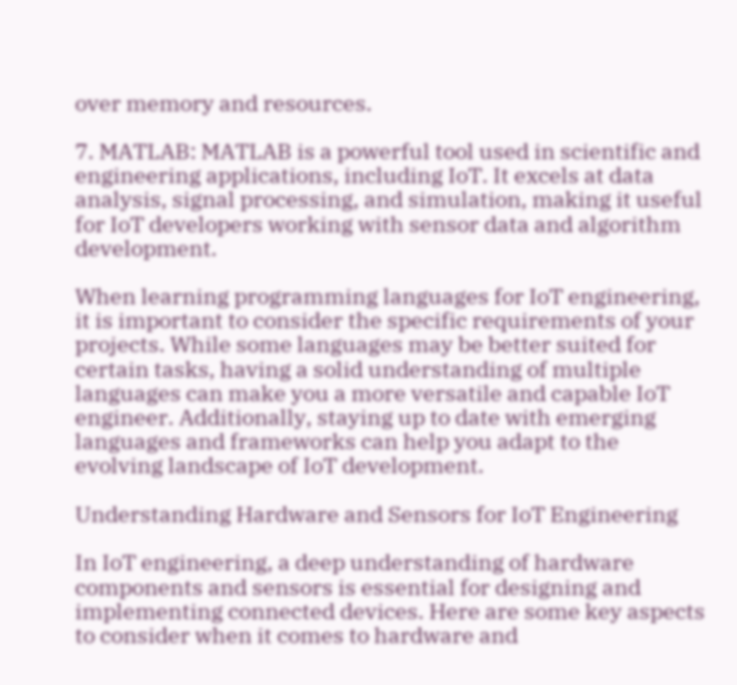over memory and resources.

7. MATLAB: MATLAB is a powerful tool used in scientific and engineering applications, including IoT. It excels at data analysis, signal processing, and simulation, making it useful for IoT developers working with sensor data and algorithm development.

When learning programming languages for IoT engineering, it is important to consider the specific requirements of your projects. While some languages may be better suited for certain tasks, having a solid understanding of multiple languages can make you a more versatile and capable IoT engineer. Additionally, staying up to date with emerging languages and frameworks can help you adapt to the evolving landscape of IoT development.

Understanding Hardware and Sensors for IoT Engineering

In IoT engineering, a deep understanding of hardware components and sensors is essential for designing and implementing connected devices. Here are some key aspects to consider when it comes to hardware and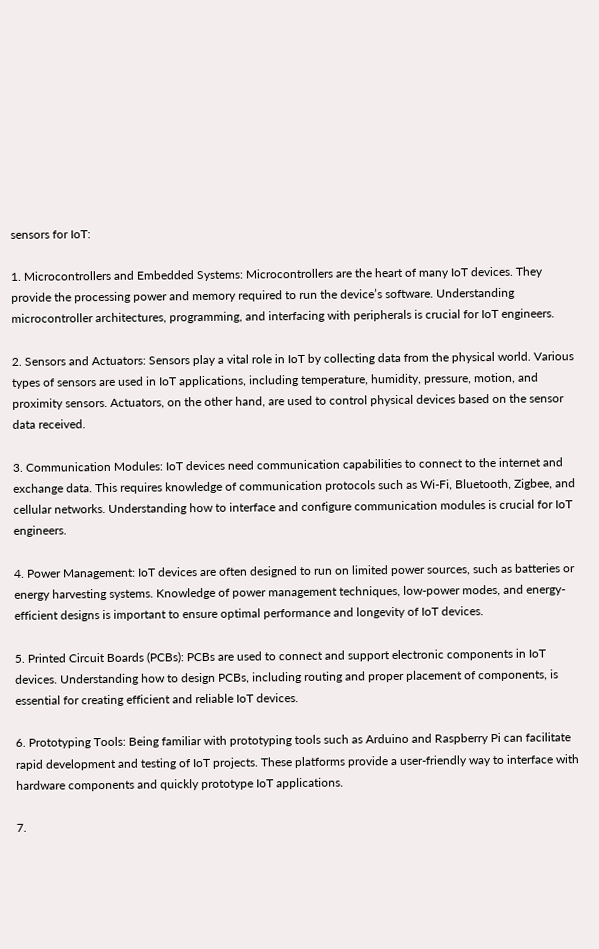sensors for IoT:

1. Microcontrollers and Embedded Systems: Microcontrollers are the heart of many IoT devices. They provide the processing power and memory required to run the device’s software. Understanding microcontroller architectures, programming, and interfacing with peripherals is crucial for IoT engineers.

2. Sensors and Actuators: Sensors play a vital role in IoT by collecting data from the physical world. Various types of sensors are used in IoT applications, including temperature, humidity, pressure, motion, and proximity sensors. Actuators, on the other hand, are used to control physical devices based on the sensor data received.

3. Communication Modules: IoT devices need communication capabilities to connect to the internet and exchange data. This requires knowledge of communication protocols such as Wi-Fi, Bluetooth, Zigbee, and cellular networks. Understanding how to interface and configure communication modules is crucial for IoT engineers.

4. Power Management: IoT devices are often designed to run on limited power sources, such as batteries or energy harvesting systems. Knowledge of power management techniques, low-power modes, and energy-efficient designs is important to ensure optimal performance and longevity of IoT devices.

5. Printed Circuit Boards (PCBs): PCBs are used to connect and support electronic components in IoT devices. Understanding how to design PCBs, including routing and proper placement of components, is essential for creating efficient and reliable IoT devices.

6. Prototyping Tools: Being familiar with prototyping tools such as Arduino and Raspberry Pi can facilitate rapid development and testing of IoT projects. These platforms provide a user-friendly way to interface with hardware components and quickly prototype IoT applications.

7.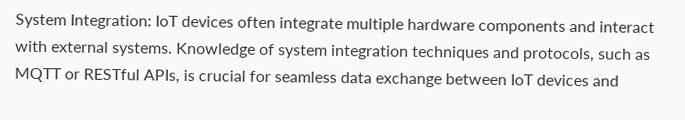System Integration: IoT devices often integrate multiple hardware components and interact with external systems. Knowledge of system integration techniques and protocols, such as MQTT or RESTful APIs, is crucial for seamless data exchange between IoT devices and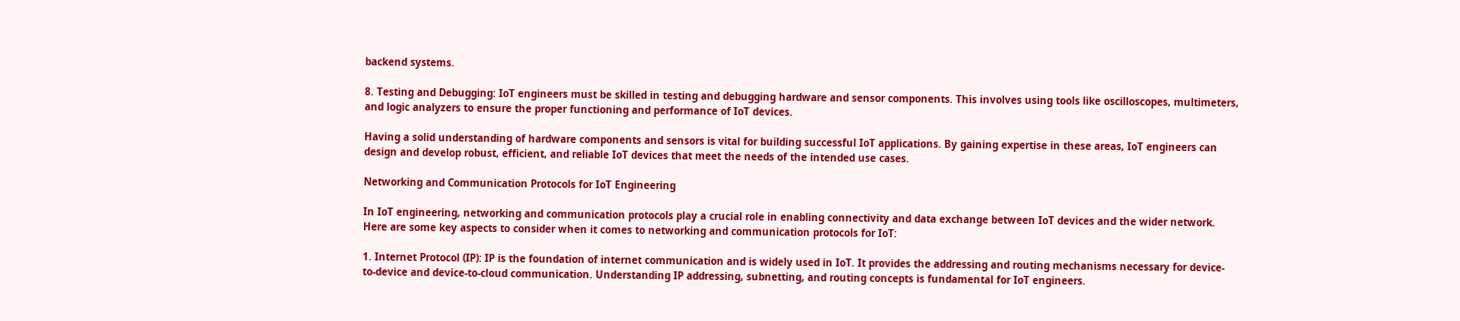backend systems.

8. Testing and Debugging: IoT engineers must be skilled in testing and debugging hardware and sensor components. This involves using tools like oscilloscopes, multimeters, and logic analyzers to ensure the proper functioning and performance of IoT devices.

Having a solid understanding of hardware components and sensors is vital for building successful IoT applications. By gaining expertise in these areas, IoT engineers can design and develop robust, efficient, and reliable IoT devices that meet the needs of the intended use cases.

Networking and Communication Protocols for IoT Engineering

In IoT engineering, networking and communication protocols play a crucial role in enabling connectivity and data exchange between IoT devices and the wider network. Here are some key aspects to consider when it comes to networking and communication protocols for IoT:

1. Internet Protocol (IP): IP is the foundation of internet communication and is widely used in IoT. It provides the addressing and routing mechanisms necessary for device-to-device and device-to-cloud communication. Understanding IP addressing, subnetting, and routing concepts is fundamental for IoT engineers.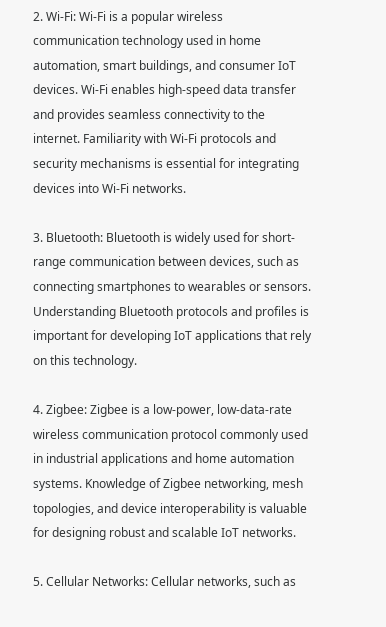2. Wi-Fi: Wi-Fi is a popular wireless communication technology used in home automation, smart buildings, and consumer IoT devices. Wi-Fi enables high-speed data transfer and provides seamless connectivity to the internet. Familiarity with Wi-Fi protocols and security mechanisms is essential for integrating devices into Wi-Fi networks.

3. Bluetooth: Bluetooth is widely used for short-range communication between devices, such as connecting smartphones to wearables or sensors. Understanding Bluetooth protocols and profiles is important for developing IoT applications that rely on this technology.

4. Zigbee: Zigbee is a low-power, low-data-rate wireless communication protocol commonly used in industrial applications and home automation systems. Knowledge of Zigbee networking, mesh topologies, and device interoperability is valuable for designing robust and scalable IoT networks.

5. Cellular Networks: Cellular networks, such as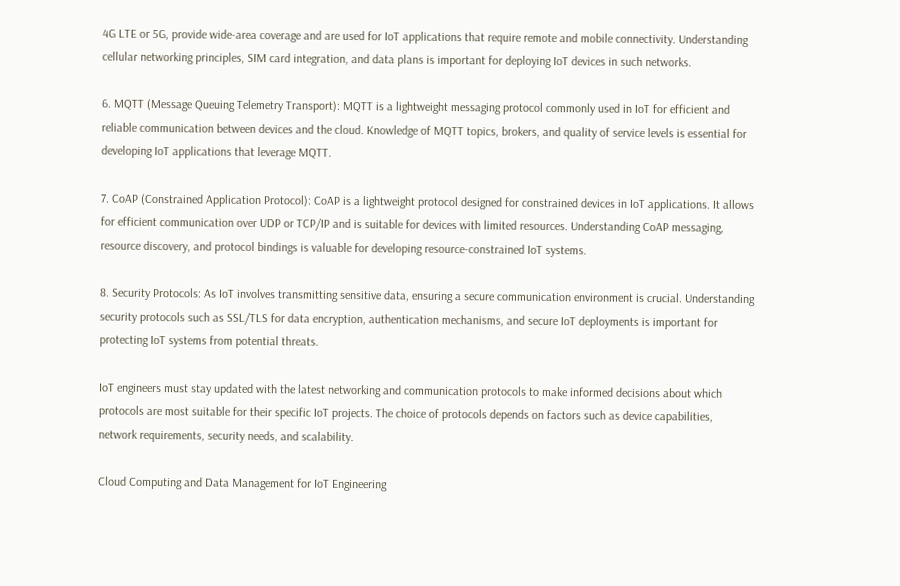4G LTE or 5G, provide wide-area coverage and are used for IoT applications that require remote and mobile connectivity. Understanding cellular networking principles, SIM card integration, and data plans is important for deploying IoT devices in such networks.

6. MQTT (Message Queuing Telemetry Transport): MQTT is a lightweight messaging protocol commonly used in IoT for efficient and reliable communication between devices and the cloud. Knowledge of MQTT topics, brokers, and quality of service levels is essential for developing IoT applications that leverage MQTT.

7. CoAP (Constrained Application Protocol): CoAP is a lightweight protocol designed for constrained devices in IoT applications. It allows for efficient communication over UDP or TCP/IP and is suitable for devices with limited resources. Understanding CoAP messaging, resource discovery, and protocol bindings is valuable for developing resource-constrained IoT systems.

8. Security Protocols: As IoT involves transmitting sensitive data, ensuring a secure communication environment is crucial. Understanding security protocols such as SSL/TLS for data encryption, authentication mechanisms, and secure IoT deployments is important for protecting IoT systems from potential threats.

IoT engineers must stay updated with the latest networking and communication protocols to make informed decisions about which protocols are most suitable for their specific IoT projects. The choice of protocols depends on factors such as device capabilities, network requirements, security needs, and scalability.

Cloud Computing and Data Management for IoT Engineering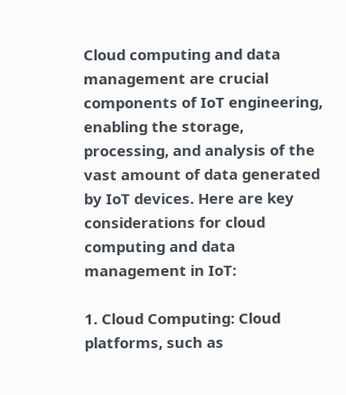Cloud computing and data management are crucial components of IoT engineering, enabling the storage, processing, and analysis of the vast amount of data generated by IoT devices. Here are key considerations for cloud computing and data management in IoT:

1. Cloud Computing: Cloud platforms, such as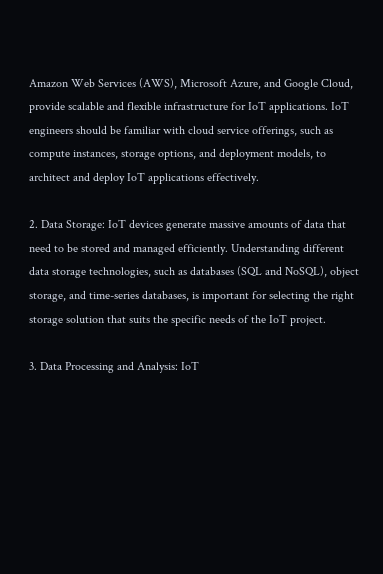Amazon Web Services (AWS), Microsoft Azure, and Google Cloud, provide scalable and flexible infrastructure for IoT applications. IoT engineers should be familiar with cloud service offerings, such as compute instances, storage options, and deployment models, to architect and deploy IoT applications effectively.

2. Data Storage: IoT devices generate massive amounts of data that need to be stored and managed efficiently. Understanding different data storage technologies, such as databases (SQL and NoSQL), object storage, and time-series databases, is important for selecting the right storage solution that suits the specific needs of the IoT project.

3. Data Processing and Analysis: IoT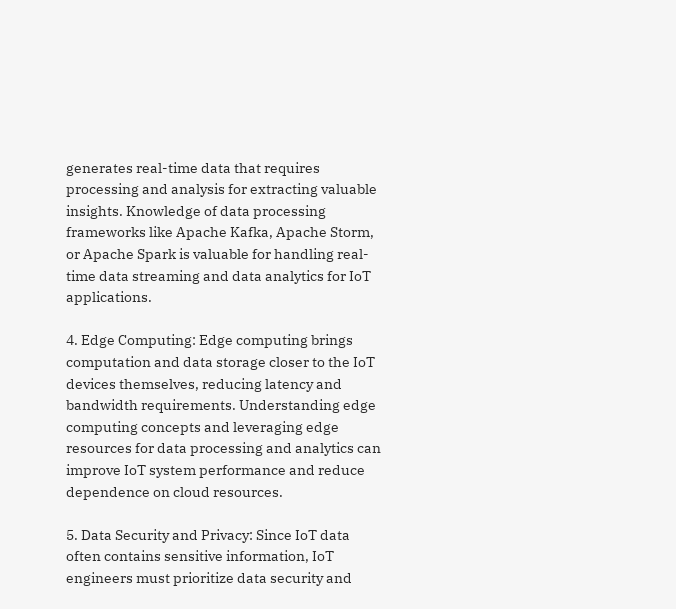generates real-time data that requires processing and analysis for extracting valuable insights. Knowledge of data processing frameworks like Apache Kafka, Apache Storm, or Apache Spark is valuable for handling real-time data streaming and data analytics for IoT applications.

4. Edge Computing: Edge computing brings computation and data storage closer to the IoT devices themselves, reducing latency and bandwidth requirements. Understanding edge computing concepts and leveraging edge resources for data processing and analytics can improve IoT system performance and reduce dependence on cloud resources.

5. Data Security and Privacy: Since IoT data often contains sensitive information, IoT engineers must prioritize data security and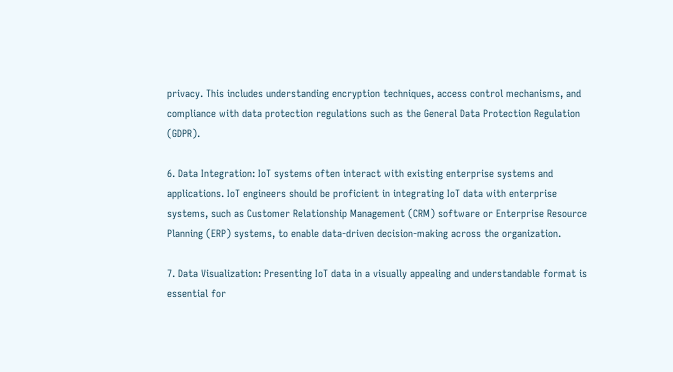privacy. This includes understanding encryption techniques, access control mechanisms, and compliance with data protection regulations such as the General Data Protection Regulation (GDPR).

6. Data Integration: IoT systems often interact with existing enterprise systems and applications. IoT engineers should be proficient in integrating IoT data with enterprise systems, such as Customer Relationship Management (CRM) software or Enterprise Resource Planning (ERP) systems, to enable data-driven decision-making across the organization.

7. Data Visualization: Presenting IoT data in a visually appealing and understandable format is essential for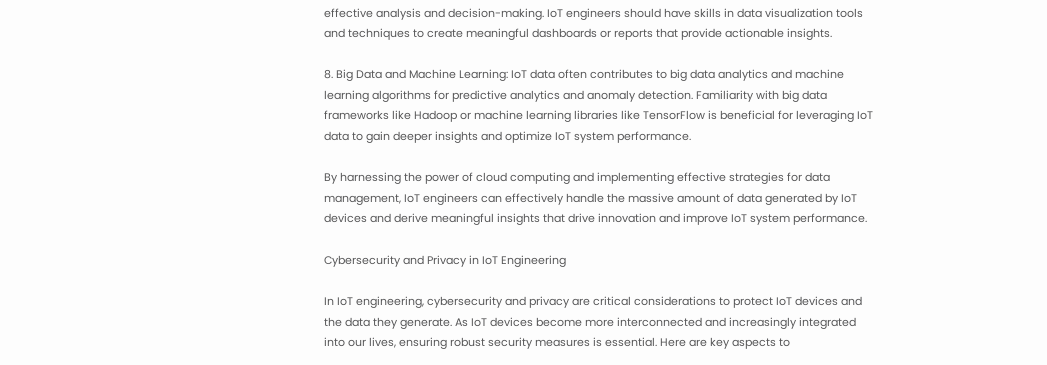effective analysis and decision-making. IoT engineers should have skills in data visualization tools and techniques to create meaningful dashboards or reports that provide actionable insights.

8. Big Data and Machine Learning: IoT data often contributes to big data analytics and machine learning algorithms for predictive analytics and anomaly detection. Familiarity with big data frameworks like Hadoop or machine learning libraries like TensorFlow is beneficial for leveraging IoT data to gain deeper insights and optimize IoT system performance.

By harnessing the power of cloud computing and implementing effective strategies for data management, IoT engineers can effectively handle the massive amount of data generated by IoT devices and derive meaningful insights that drive innovation and improve IoT system performance.

Cybersecurity and Privacy in IoT Engineering

In IoT engineering, cybersecurity and privacy are critical considerations to protect IoT devices and the data they generate. As IoT devices become more interconnected and increasingly integrated into our lives, ensuring robust security measures is essential. Here are key aspects to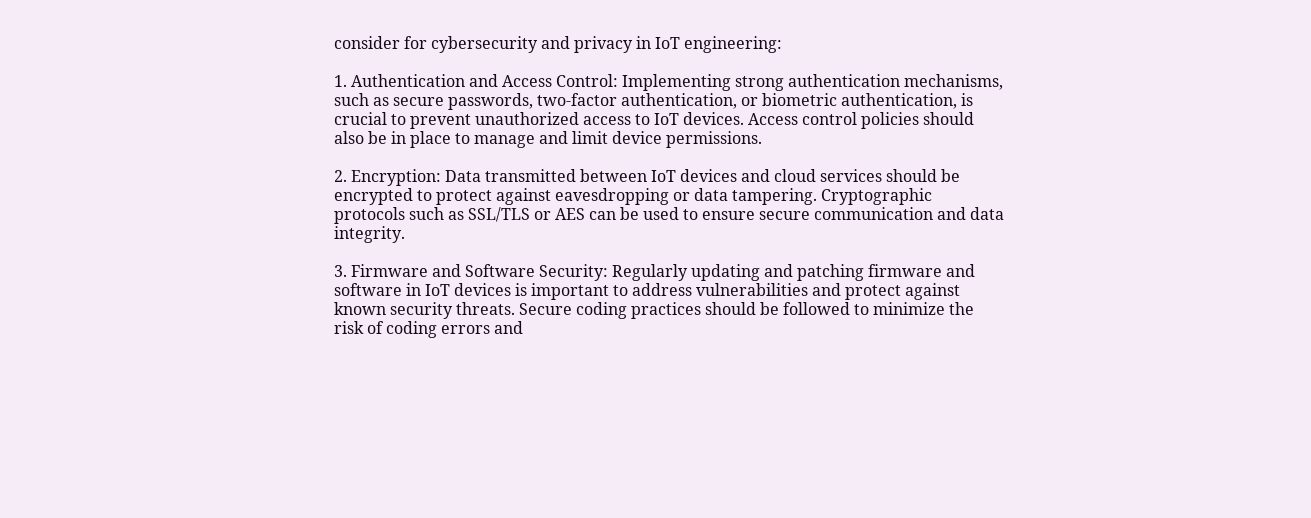consider for cybersecurity and privacy in IoT engineering:

1. Authentication and Access Control: Implementing strong authentication mechanisms, such as secure passwords, two-factor authentication, or biometric authentication, is crucial to prevent unauthorized access to IoT devices. Access control policies should also be in place to manage and limit device permissions.

2. Encryption: Data transmitted between IoT devices and cloud services should be encrypted to protect against eavesdropping or data tampering. Cryptographic protocols such as SSL/TLS or AES can be used to ensure secure communication and data integrity.

3. Firmware and Software Security: Regularly updating and patching firmware and software in IoT devices is important to address vulnerabilities and protect against known security threats. Secure coding practices should be followed to minimize the risk of coding errors and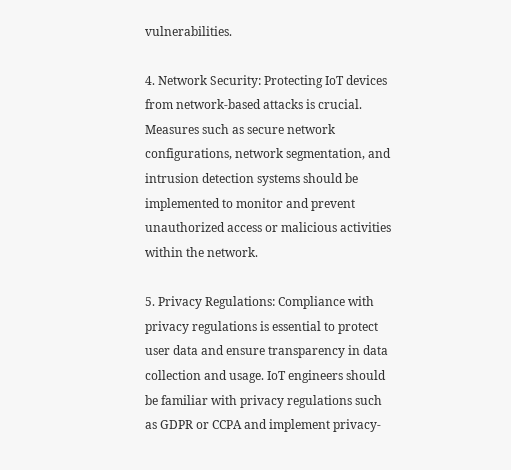vulnerabilities.

4. Network Security: Protecting IoT devices from network-based attacks is crucial. Measures such as secure network configurations, network segmentation, and intrusion detection systems should be implemented to monitor and prevent unauthorized access or malicious activities within the network.

5. Privacy Regulations: Compliance with privacy regulations is essential to protect user data and ensure transparency in data collection and usage. IoT engineers should be familiar with privacy regulations such as GDPR or CCPA and implement privacy-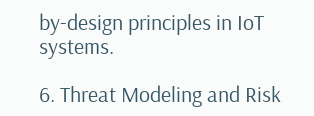by-design principles in IoT systems.

6. Threat Modeling and Risk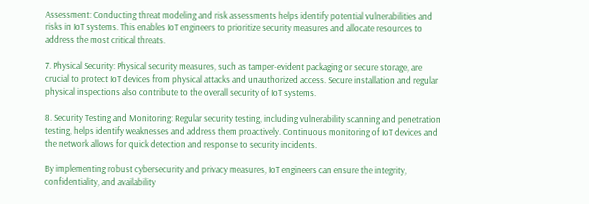Assessment: Conducting threat modeling and risk assessments helps identify potential vulnerabilities and risks in IoT systems. This enables IoT engineers to prioritize security measures and allocate resources to address the most critical threats.

7. Physical Security: Physical security measures, such as tamper-evident packaging or secure storage, are crucial to protect IoT devices from physical attacks and unauthorized access. Secure installation and regular physical inspections also contribute to the overall security of IoT systems.

8. Security Testing and Monitoring: Regular security testing, including vulnerability scanning and penetration testing, helps identify weaknesses and address them proactively. Continuous monitoring of IoT devices and the network allows for quick detection and response to security incidents.

By implementing robust cybersecurity and privacy measures, IoT engineers can ensure the integrity, confidentiality, and availability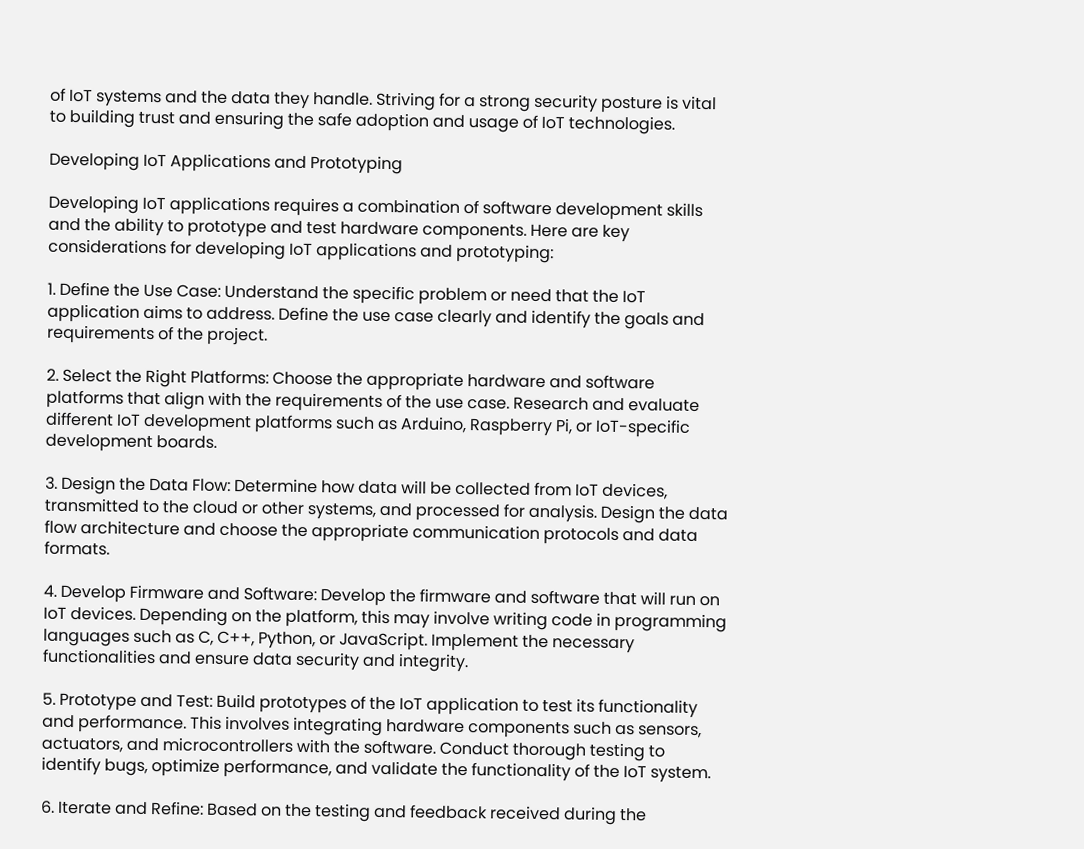of IoT systems and the data they handle. Striving for a strong security posture is vital to building trust and ensuring the safe adoption and usage of IoT technologies.

Developing IoT Applications and Prototyping

Developing IoT applications requires a combination of software development skills and the ability to prototype and test hardware components. Here are key considerations for developing IoT applications and prototyping:

1. Define the Use Case: Understand the specific problem or need that the IoT application aims to address. Define the use case clearly and identify the goals and requirements of the project.

2. Select the Right Platforms: Choose the appropriate hardware and software platforms that align with the requirements of the use case. Research and evaluate different IoT development platforms such as Arduino, Raspberry Pi, or IoT-specific development boards.

3. Design the Data Flow: Determine how data will be collected from IoT devices, transmitted to the cloud or other systems, and processed for analysis. Design the data flow architecture and choose the appropriate communication protocols and data formats.

4. Develop Firmware and Software: Develop the firmware and software that will run on IoT devices. Depending on the platform, this may involve writing code in programming languages such as C, C++, Python, or JavaScript. Implement the necessary functionalities and ensure data security and integrity.

5. Prototype and Test: Build prototypes of the IoT application to test its functionality and performance. This involves integrating hardware components such as sensors, actuators, and microcontrollers with the software. Conduct thorough testing to identify bugs, optimize performance, and validate the functionality of the IoT system.

6. Iterate and Refine: Based on the testing and feedback received during the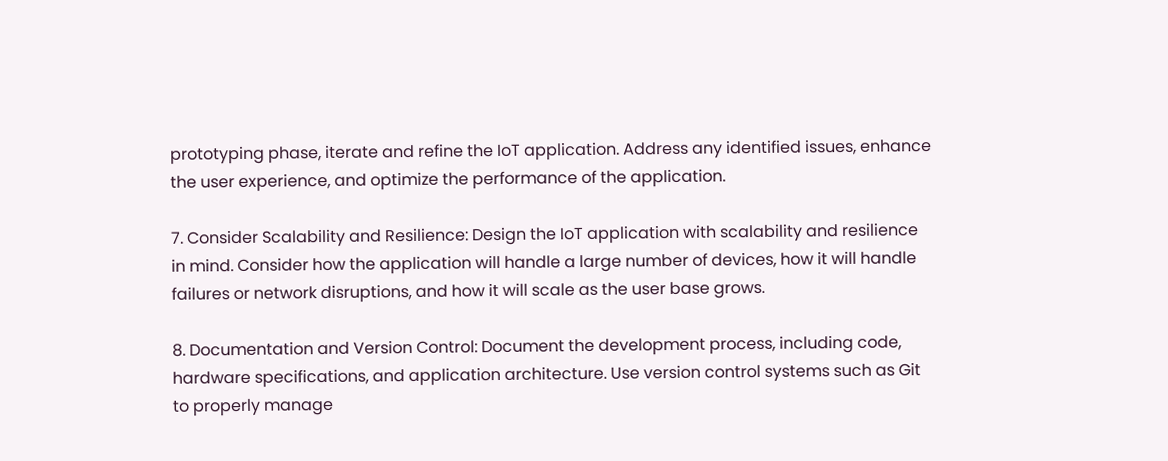prototyping phase, iterate and refine the IoT application. Address any identified issues, enhance the user experience, and optimize the performance of the application.

7. Consider Scalability and Resilience: Design the IoT application with scalability and resilience in mind. Consider how the application will handle a large number of devices, how it will handle failures or network disruptions, and how it will scale as the user base grows.

8. Documentation and Version Control: Document the development process, including code, hardware specifications, and application architecture. Use version control systems such as Git to properly manage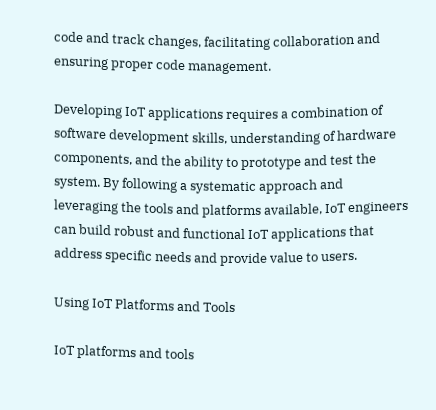code and track changes, facilitating collaboration and ensuring proper code management.

Developing IoT applications requires a combination of software development skills, understanding of hardware components, and the ability to prototype and test the system. By following a systematic approach and leveraging the tools and platforms available, IoT engineers can build robust and functional IoT applications that address specific needs and provide value to users.

Using IoT Platforms and Tools

IoT platforms and tools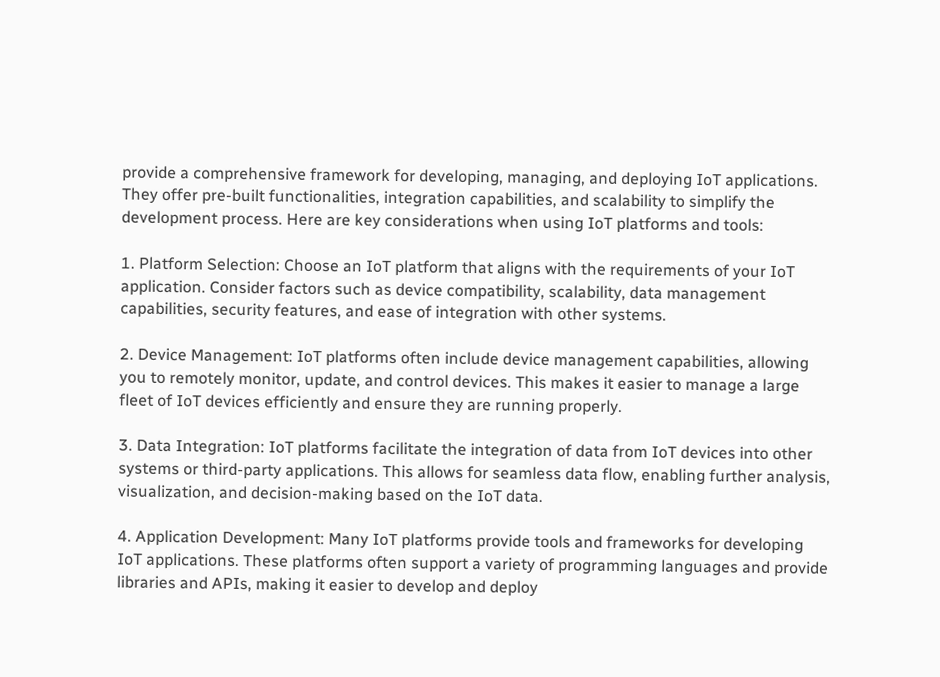provide a comprehensive framework for developing, managing, and deploying IoT applications. They offer pre-built functionalities, integration capabilities, and scalability to simplify the development process. Here are key considerations when using IoT platforms and tools:

1. Platform Selection: Choose an IoT platform that aligns with the requirements of your IoT application. Consider factors such as device compatibility, scalability, data management capabilities, security features, and ease of integration with other systems.

2. Device Management: IoT platforms often include device management capabilities, allowing you to remotely monitor, update, and control devices. This makes it easier to manage a large fleet of IoT devices efficiently and ensure they are running properly.

3. Data Integration: IoT platforms facilitate the integration of data from IoT devices into other systems or third-party applications. This allows for seamless data flow, enabling further analysis, visualization, and decision-making based on the IoT data.

4. Application Development: Many IoT platforms provide tools and frameworks for developing IoT applications. These platforms often support a variety of programming languages and provide libraries and APIs, making it easier to develop and deploy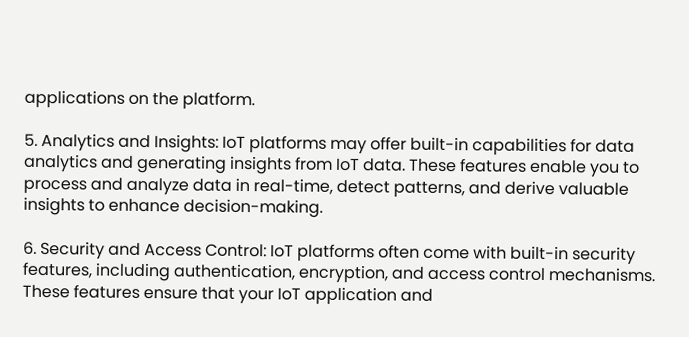applications on the platform.

5. Analytics and Insights: IoT platforms may offer built-in capabilities for data analytics and generating insights from IoT data. These features enable you to process and analyze data in real-time, detect patterns, and derive valuable insights to enhance decision-making.

6. Security and Access Control: IoT platforms often come with built-in security features, including authentication, encryption, and access control mechanisms. These features ensure that your IoT application and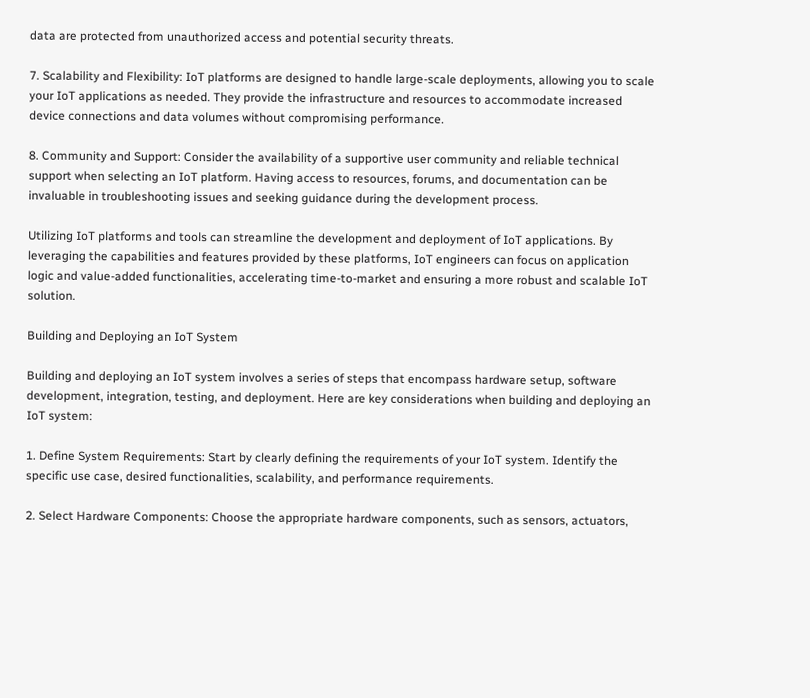data are protected from unauthorized access and potential security threats.

7. Scalability and Flexibility: IoT platforms are designed to handle large-scale deployments, allowing you to scale your IoT applications as needed. They provide the infrastructure and resources to accommodate increased device connections and data volumes without compromising performance.

8. Community and Support: Consider the availability of a supportive user community and reliable technical support when selecting an IoT platform. Having access to resources, forums, and documentation can be invaluable in troubleshooting issues and seeking guidance during the development process.

Utilizing IoT platforms and tools can streamline the development and deployment of IoT applications. By leveraging the capabilities and features provided by these platforms, IoT engineers can focus on application logic and value-added functionalities, accelerating time-to-market and ensuring a more robust and scalable IoT solution.

Building and Deploying an IoT System

Building and deploying an IoT system involves a series of steps that encompass hardware setup, software development, integration, testing, and deployment. Here are key considerations when building and deploying an IoT system:

1. Define System Requirements: Start by clearly defining the requirements of your IoT system. Identify the specific use case, desired functionalities, scalability, and performance requirements.

2. Select Hardware Components: Choose the appropriate hardware components, such as sensors, actuators,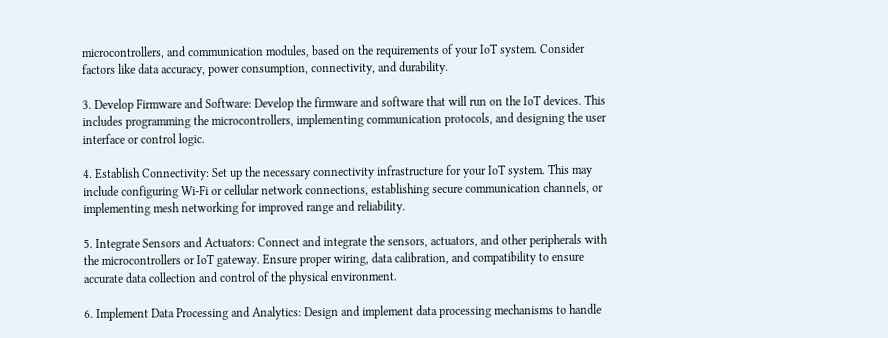microcontrollers, and communication modules, based on the requirements of your IoT system. Consider factors like data accuracy, power consumption, connectivity, and durability.

3. Develop Firmware and Software: Develop the firmware and software that will run on the IoT devices. This includes programming the microcontrollers, implementing communication protocols, and designing the user interface or control logic.

4. Establish Connectivity: Set up the necessary connectivity infrastructure for your IoT system. This may include configuring Wi-Fi or cellular network connections, establishing secure communication channels, or implementing mesh networking for improved range and reliability.

5. Integrate Sensors and Actuators: Connect and integrate the sensors, actuators, and other peripherals with the microcontrollers or IoT gateway. Ensure proper wiring, data calibration, and compatibility to ensure accurate data collection and control of the physical environment.

6. Implement Data Processing and Analytics: Design and implement data processing mechanisms to handle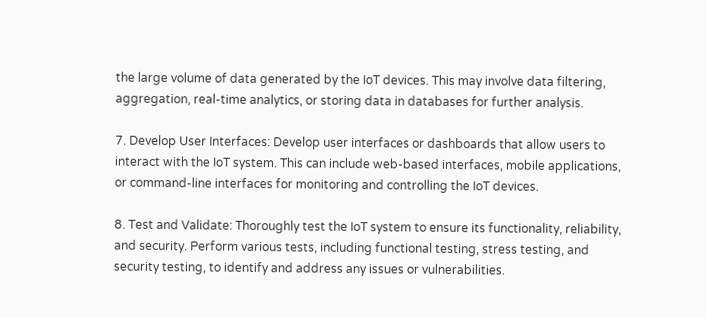the large volume of data generated by the IoT devices. This may involve data filtering, aggregation, real-time analytics, or storing data in databases for further analysis.

7. Develop User Interfaces: Develop user interfaces or dashboards that allow users to interact with the IoT system. This can include web-based interfaces, mobile applications, or command-line interfaces for monitoring and controlling the IoT devices.

8. Test and Validate: Thoroughly test the IoT system to ensure its functionality, reliability, and security. Perform various tests, including functional testing, stress testing, and security testing, to identify and address any issues or vulnerabilities.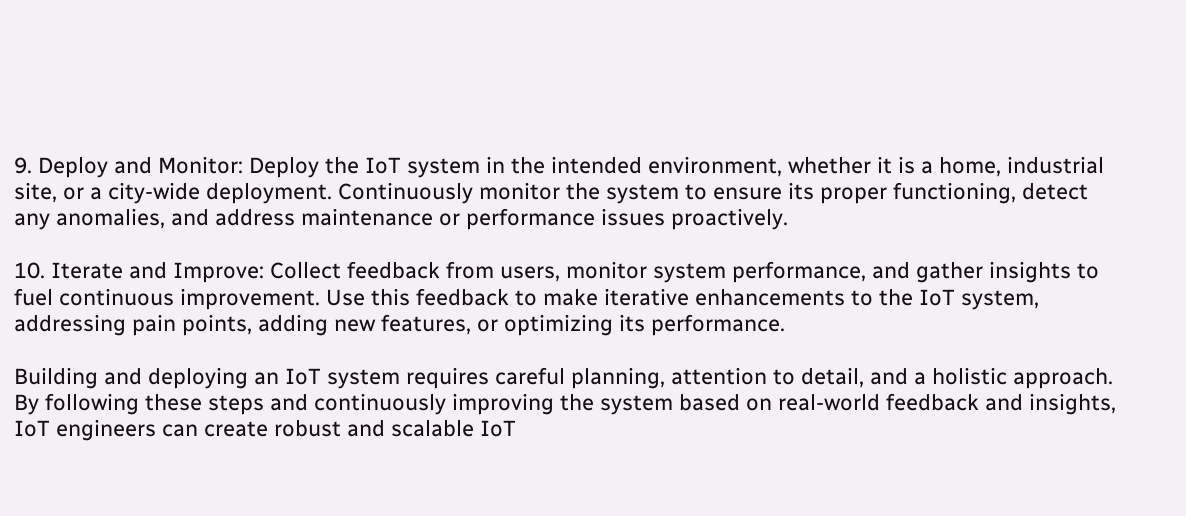9. Deploy and Monitor: Deploy the IoT system in the intended environment, whether it is a home, industrial site, or a city-wide deployment. Continuously monitor the system to ensure its proper functioning, detect any anomalies, and address maintenance or performance issues proactively.

10. Iterate and Improve: Collect feedback from users, monitor system performance, and gather insights to fuel continuous improvement. Use this feedback to make iterative enhancements to the IoT system, addressing pain points, adding new features, or optimizing its performance.

Building and deploying an IoT system requires careful planning, attention to detail, and a holistic approach. By following these steps and continuously improving the system based on real-world feedback and insights, IoT engineers can create robust and scalable IoT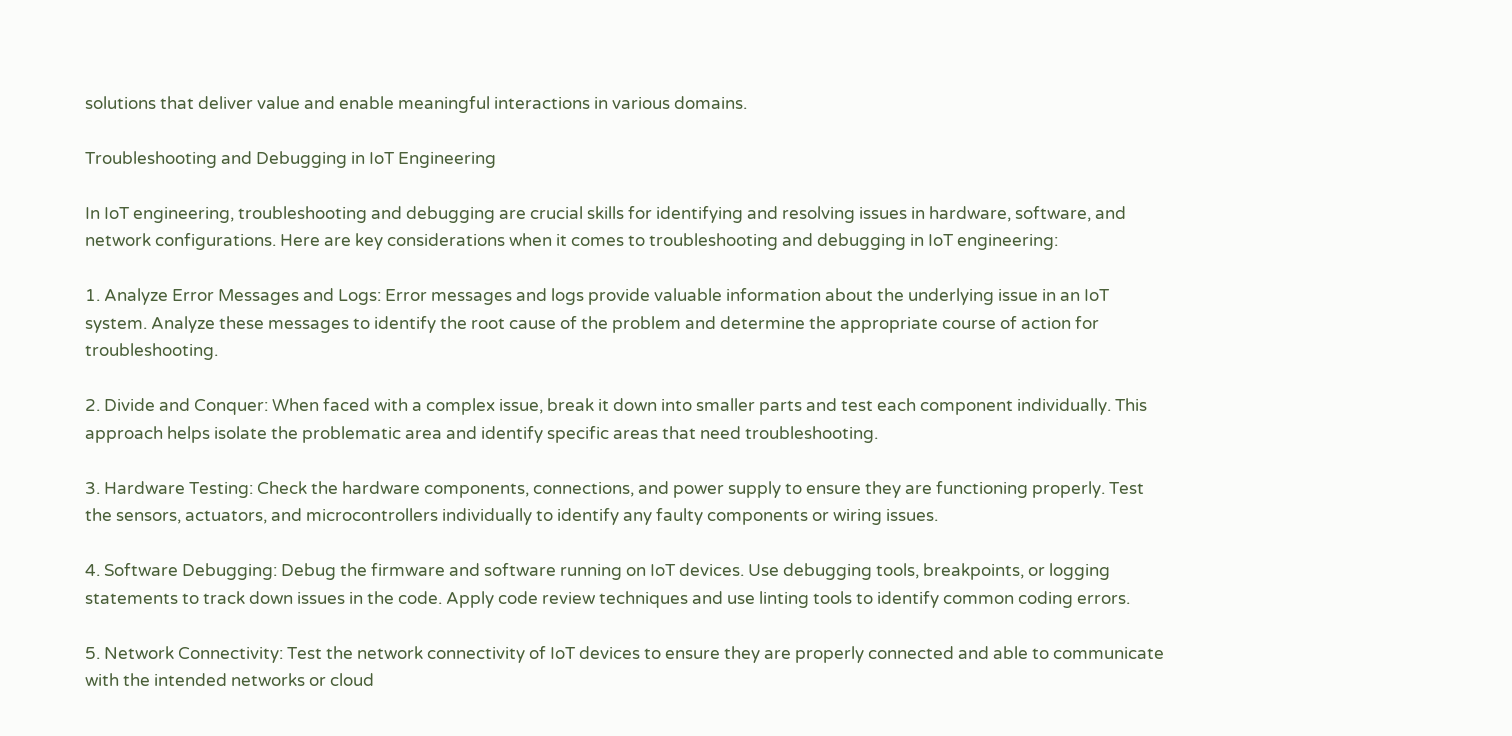solutions that deliver value and enable meaningful interactions in various domains.

Troubleshooting and Debugging in IoT Engineering

In IoT engineering, troubleshooting and debugging are crucial skills for identifying and resolving issues in hardware, software, and network configurations. Here are key considerations when it comes to troubleshooting and debugging in IoT engineering:

1. Analyze Error Messages and Logs: Error messages and logs provide valuable information about the underlying issue in an IoT system. Analyze these messages to identify the root cause of the problem and determine the appropriate course of action for troubleshooting.

2. Divide and Conquer: When faced with a complex issue, break it down into smaller parts and test each component individually. This approach helps isolate the problematic area and identify specific areas that need troubleshooting.

3. Hardware Testing: Check the hardware components, connections, and power supply to ensure they are functioning properly. Test the sensors, actuators, and microcontrollers individually to identify any faulty components or wiring issues.

4. Software Debugging: Debug the firmware and software running on IoT devices. Use debugging tools, breakpoints, or logging statements to track down issues in the code. Apply code review techniques and use linting tools to identify common coding errors.

5. Network Connectivity: Test the network connectivity of IoT devices to ensure they are properly connected and able to communicate with the intended networks or cloud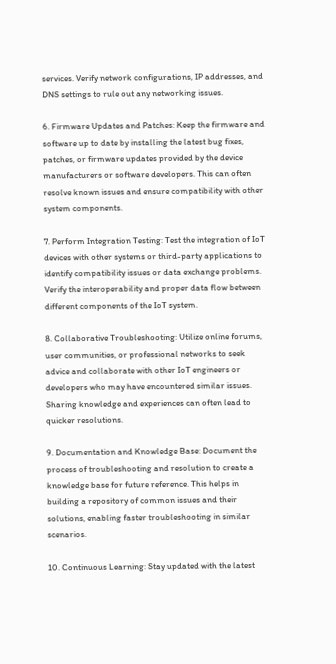services. Verify network configurations, IP addresses, and DNS settings to rule out any networking issues.

6. Firmware Updates and Patches: Keep the firmware and software up to date by installing the latest bug fixes, patches, or firmware updates provided by the device manufacturers or software developers. This can often resolve known issues and ensure compatibility with other system components.

7. Perform Integration Testing: Test the integration of IoT devices with other systems or third-party applications to identify compatibility issues or data exchange problems. Verify the interoperability and proper data flow between different components of the IoT system.

8. Collaborative Troubleshooting: Utilize online forums, user communities, or professional networks to seek advice and collaborate with other IoT engineers or developers who may have encountered similar issues. Sharing knowledge and experiences can often lead to quicker resolutions.

9. Documentation and Knowledge Base: Document the process of troubleshooting and resolution to create a knowledge base for future reference. This helps in building a repository of common issues and their solutions, enabling faster troubleshooting in similar scenarios.

10. Continuous Learning: Stay updated with the latest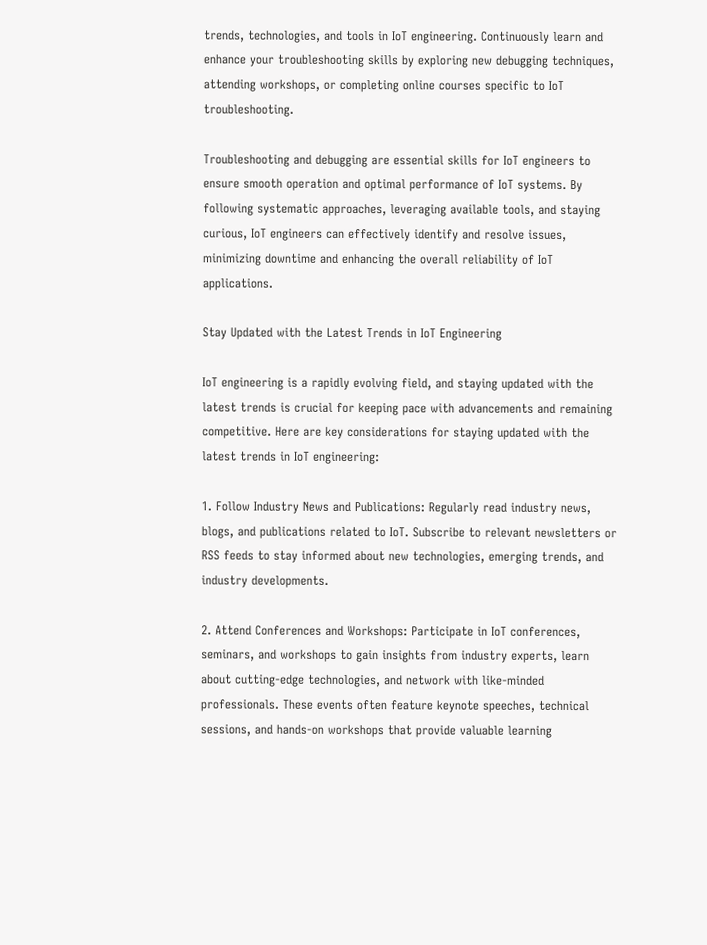trends, technologies, and tools in IoT engineering. Continuously learn and enhance your troubleshooting skills by exploring new debugging techniques, attending workshops, or completing online courses specific to IoT troubleshooting.

Troubleshooting and debugging are essential skills for IoT engineers to ensure smooth operation and optimal performance of IoT systems. By following systematic approaches, leveraging available tools, and staying curious, IoT engineers can effectively identify and resolve issues, minimizing downtime and enhancing the overall reliability of IoT applications.

Stay Updated with the Latest Trends in IoT Engineering

IoT engineering is a rapidly evolving field, and staying updated with the latest trends is crucial for keeping pace with advancements and remaining competitive. Here are key considerations for staying updated with the latest trends in IoT engineering:

1. Follow Industry News and Publications: Regularly read industry news, blogs, and publications related to IoT. Subscribe to relevant newsletters or RSS feeds to stay informed about new technologies, emerging trends, and industry developments.

2. Attend Conferences and Workshops: Participate in IoT conferences, seminars, and workshops to gain insights from industry experts, learn about cutting-edge technologies, and network with like-minded professionals. These events often feature keynote speeches, technical sessions, and hands-on workshops that provide valuable learning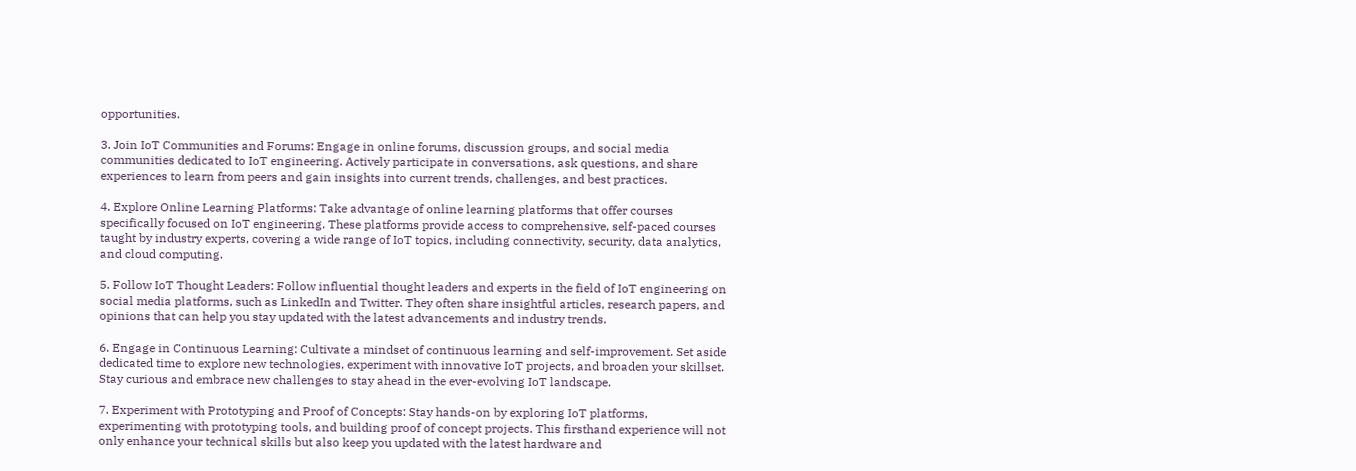opportunities.

3. Join IoT Communities and Forums: Engage in online forums, discussion groups, and social media communities dedicated to IoT engineering. Actively participate in conversations, ask questions, and share experiences to learn from peers and gain insights into current trends, challenges, and best practices.

4. Explore Online Learning Platforms: Take advantage of online learning platforms that offer courses specifically focused on IoT engineering. These platforms provide access to comprehensive, self-paced courses taught by industry experts, covering a wide range of IoT topics, including connectivity, security, data analytics, and cloud computing.

5. Follow IoT Thought Leaders: Follow influential thought leaders and experts in the field of IoT engineering on social media platforms, such as LinkedIn and Twitter. They often share insightful articles, research papers, and opinions that can help you stay updated with the latest advancements and industry trends.

6. Engage in Continuous Learning: Cultivate a mindset of continuous learning and self-improvement. Set aside dedicated time to explore new technologies, experiment with innovative IoT projects, and broaden your skillset. Stay curious and embrace new challenges to stay ahead in the ever-evolving IoT landscape.

7. Experiment with Prototyping and Proof of Concepts: Stay hands-on by exploring IoT platforms, experimenting with prototyping tools, and building proof of concept projects. This firsthand experience will not only enhance your technical skills but also keep you updated with the latest hardware and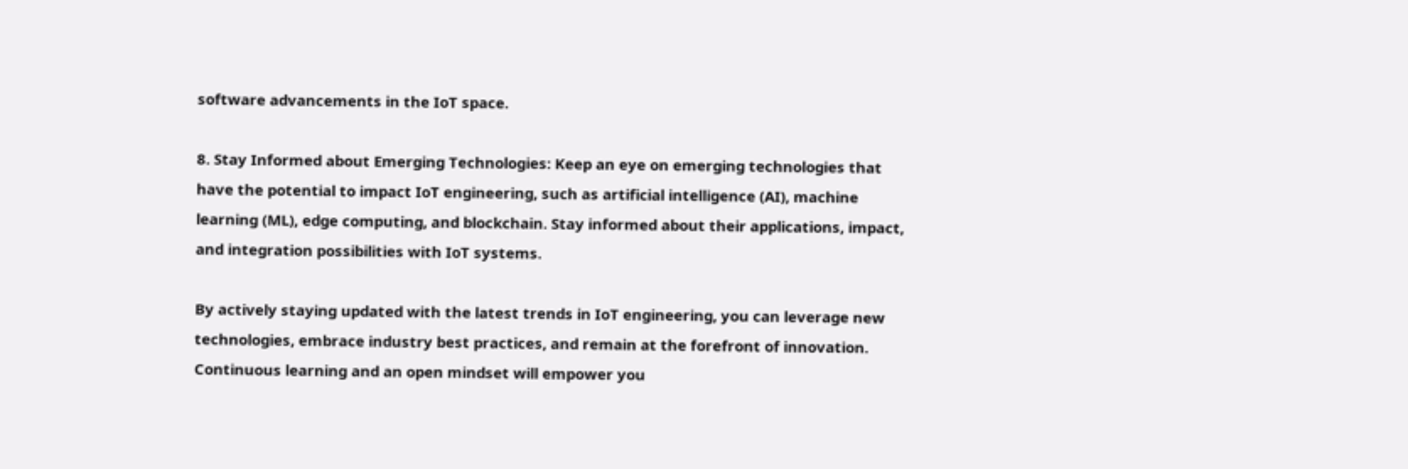software advancements in the IoT space.

8. Stay Informed about Emerging Technologies: Keep an eye on emerging technologies that have the potential to impact IoT engineering, such as artificial intelligence (AI), machine learning (ML), edge computing, and blockchain. Stay informed about their applications, impact, and integration possibilities with IoT systems.

By actively staying updated with the latest trends in IoT engineering, you can leverage new technologies, embrace industry best practices, and remain at the forefront of innovation. Continuous learning and an open mindset will empower you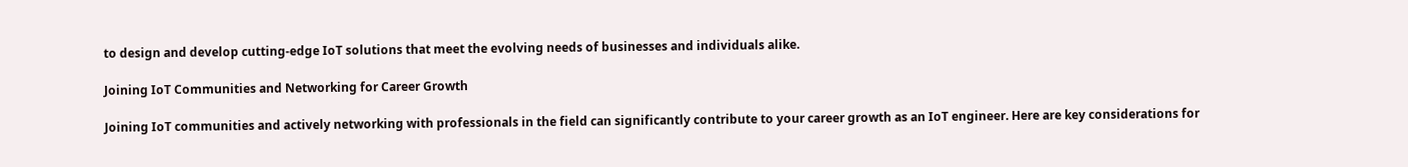to design and develop cutting-edge IoT solutions that meet the evolving needs of businesses and individuals alike.

Joining IoT Communities and Networking for Career Growth

Joining IoT communities and actively networking with professionals in the field can significantly contribute to your career growth as an IoT engineer. Here are key considerations for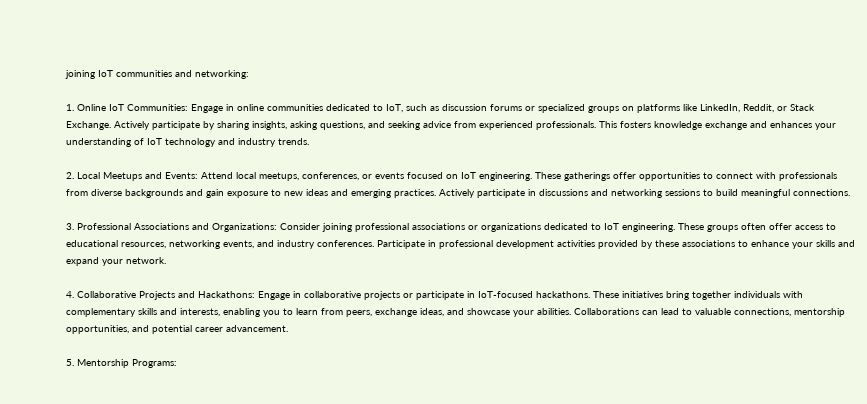joining IoT communities and networking:

1. Online IoT Communities: Engage in online communities dedicated to IoT, such as discussion forums or specialized groups on platforms like LinkedIn, Reddit, or Stack Exchange. Actively participate by sharing insights, asking questions, and seeking advice from experienced professionals. This fosters knowledge exchange and enhances your understanding of IoT technology and industry trends.

2. Local Meetups and Events: Attend local meetups, conferences, or events focused on IoT engineering. These gatherings offer opportunities to connect with professionals from diverse backgrounds and gain exposure to new ideas and emerging practices. Actively participate in discussions and networking sessions to build meaningful connections.

3. Professional Associations and Organizations: Consider joining professional associations or organizations dedicated to IoT engineering. These groups often offer access to educational resources, networking events, and industry conferences. Participate in professional development activities provided by these associations to enhance your skills and expand your network.

4. Collaborative Projects and Hackathons: Engage in collaborative projects or participate in IoT-focused hackathons. These initiatives bring together individuals with complementary skills and interests, enabling you to learn from peers, exchange ideas, and showcase your abilities. Collaborations can lead to valuable connections, mentorship opportunities, and potential career advancement.

5. Mentorship Programs: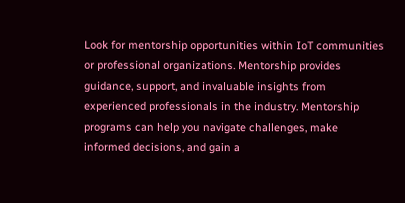Look for mentorship opportunities within IoT communities or professional organizations. Mentorship provides guidance, support, and invaluable insights from experienced professionals in the industry. Mentorship programs can help you navigate challenges, make informed decisions, and gain a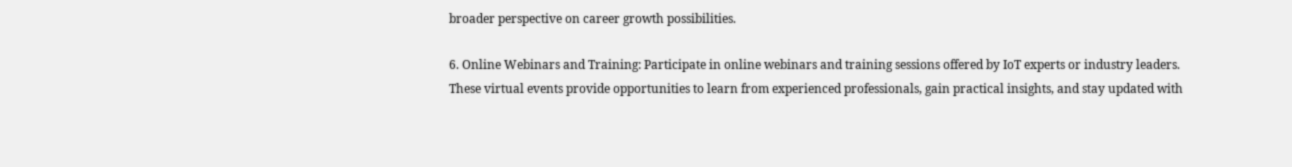broader perspective on career growth possibilities.

6. Online Webinars and Training: Participate in online webinars and training sessions offered by IoT experts or industry leaders. These virtual events provide opportunities to learn from experienced professionals, gain practical insights, and stay updated with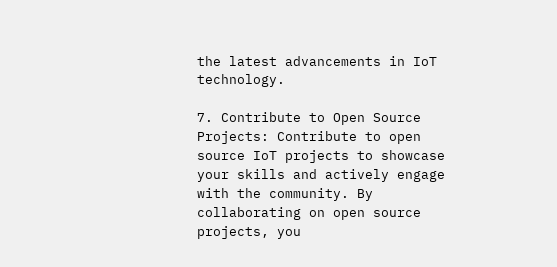the latest advancements in IoT technology.

7. Contribute to Open Source Projects: Contribute to open source IoT projects to showcase your skills and actively engage with the community. By collaborating on open source projects, you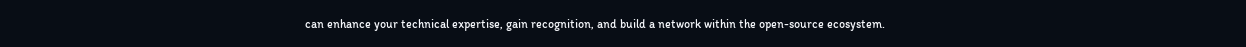can enhance your technical expertise, gain recognition, and build a network within the open-source ecosystem.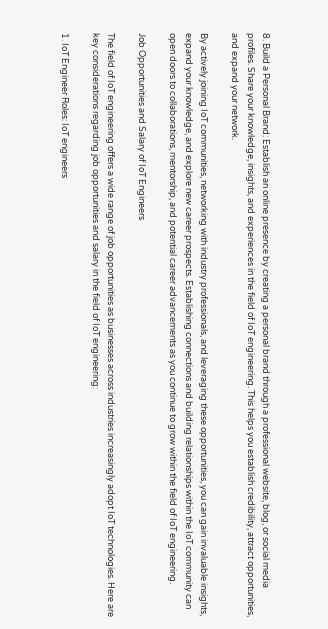8. Build a Personal Brand: Establish an online presence by creating a personal brand through a professional website, blog, or social media profiles. Share your knowledge, insights, and experiences in the field of IoT engineering. This helps you establish credibility, attract opportunities, and expand your network.

By actively joining IoT communities, networking with industry professionals, and leveraging these opportunities, you can gain invaluable insights, expand your knowledge, and explore new career prospects. Establishing connections and building relationships within the IoT community can open doors to collaborations, mentorship, and potential career advancements as you continue to grow within the field of IoT engineering.

Job Opportunities and Salary of IoT Engineers

The field of IoT engineering offers a wide range of job opportunities as businesses across industries increasingly adopt IoT technologies. Here are key considerations regarding job opportunities and salary in the field of IoT engineering:

1. IoT Engineer Roles: IoT engineers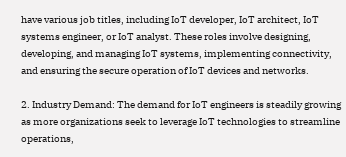have various job titles, including IoT developer, IoT architect, IoT systems engineer, or IoT analyst. These roles involve designing, developing, and managing IoT systems, implementing connectivity, and ensuring the secure operation of IoT devices and networks.

2. Industry Demand: The demand for IoT engineers is steadily growing as more organizations seek to leverage IoT technologies to streamline operations,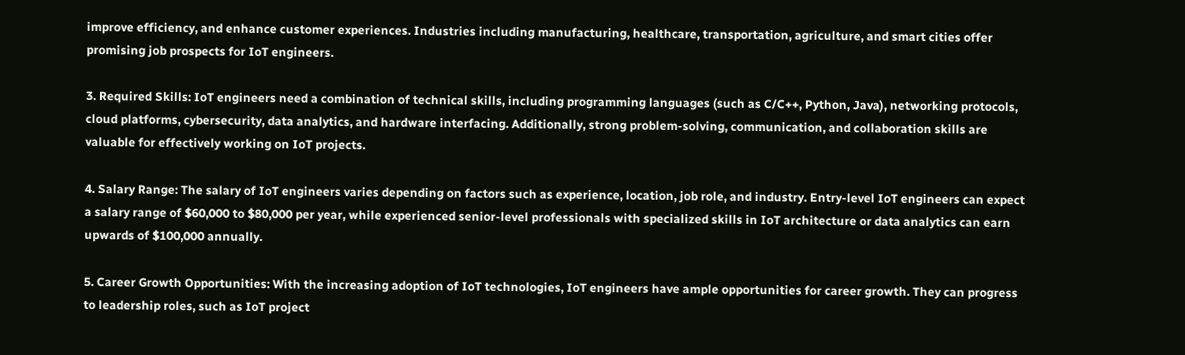improve efficiency, and enhance customer experiences. Industries including manufacturing, healthcare, transportation, agriculture, and smart cities offer promising job prospects for IoT engineers.

3. Required Skills: IoT engineers need a combination of technical skills, including programming languages (such as C/C++, Python, Java), networking protocols, cloud platforms, cybersecurity, data analytics, and hardware interfacing. Additionally, strong problem-solving, communication, and collaboration skills are valuable for effectively working on IoT projects.

4. Salary Range: The salary of IoT engineers varies depending on factors such as experience, location, job role, and industry. Entry-level IoT engineers can expect a salary range of $60,000 to $80,000 per year, while experienced senior-level professionals with specialized skills in IoT architecture or data analytics can earn upwards of $100,000 annually.

5. Career Growth Opportunities: With the increasing adoption of IoT technologies, IoT engineers have ample opportunities for career growth. They can progress to leadership roles, such as IoT project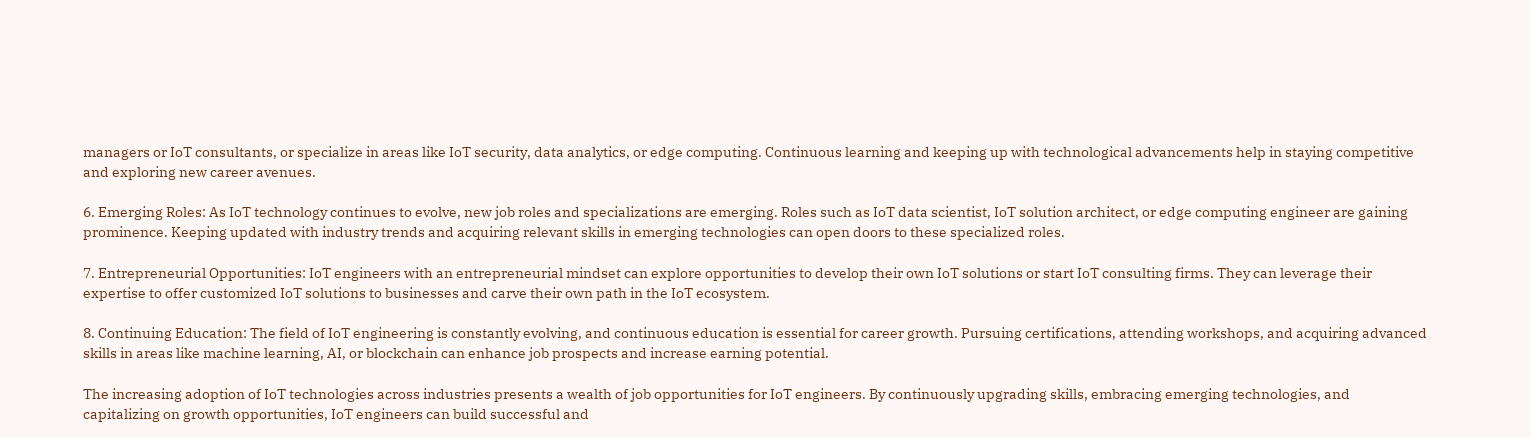managers or IoT consultants, or specialize in areas like IoT security, data analytics, or edge computing. Continuous learning and keeping up with technological advancements help in staying competitive and exploring new career avenues.

6. Emerging Roles: As IoT technology continues to evolve, new job roles and specializations are emerging. Roles such as IoT data scientist, IoT solution architect, or edge computing engineer are gaining prominence. Keeping updated with industry trends and acquiring relevant skills in emerging technologies can open doors to these specialized roles.

7. Entrepreneurial Opportunities: IoT engineers with an entrepreneurial mindset can explore opportunities to develop their own IoT solutions or start IoT consulting firms. They can leverage their expertise to offer customized IoT solutions to businesses and carve their own path in the IoT ecosystem.

8. Continuing Education: The field of IoT engineering is constantly evolving, and continuous education is essential for career growth. Pursuing certifications, attending workshops, and acquiring advanced skills in areas like machine learning, AI, or blockchain can enhance job prospects and increase earning potential.

The increasing adoption of IoT technologies across industries presents a wealth of job opportunities for IoT engineers. By continuously upgrading skills, embracing emerging technologies, and capitalizing on growth opportunities, IoT engineers can build successful and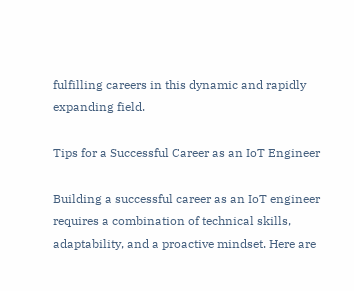fulfilling careers in this dynamic and rapidly expanding field.

Tips for a Successful Career as an IoT Engineer

Building a successful career as an IoT engineer requires a combination of technical skills, adaptability, and a proactive mindset. Here are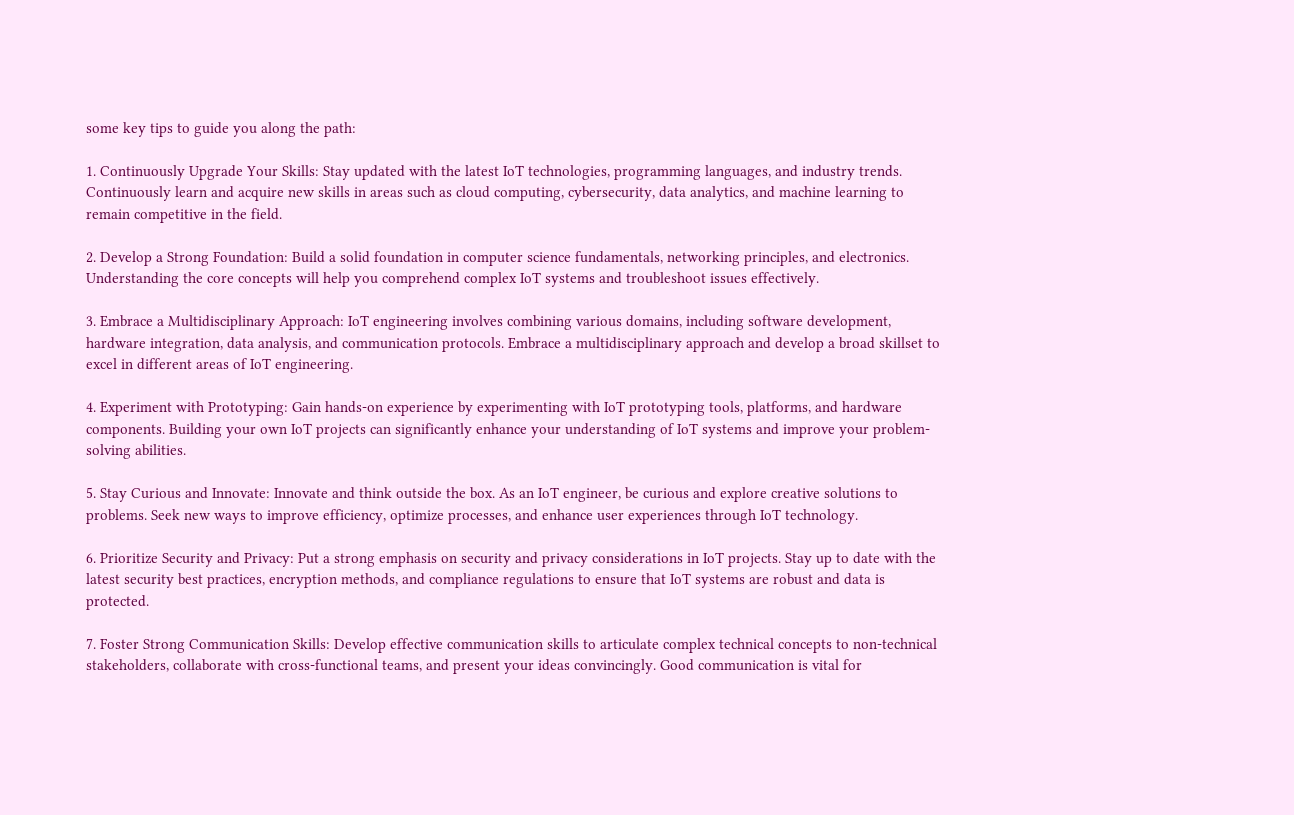some key tips to guide you along the path:

1. Continuously Upgrade Your Skills: Stay updated with the latest IoT technologies, programming languages, and industry trends. Continuously learn and acquire new skills in areas such as cloud computing, cybersecurity, data analytics, and machine learning to remain competitive in the field.

2. Develop a Strong Foundation: Build a solid foundation in computer science fundamentals, networking principles, and electronics. Understanding the core concepts will help you comprehend complex IoT systems and troubleshoot issues effectively.

3. Embrace a Multidisciplinary Approach: IoT engineering involves combining various domains, including software development, hardware integration, data analysis, and communication protocols. Embrace a multidisciplinary approach and develop a broad skillset to excel in different areas of IoT engineering.

4. Experiment with Prototyping: Gain hands-on experience by experimenting with IoT prototyping tools, platforms, and hardware components. Building your own IoT projects can significantly enhance your understanding of IoT systems and improve your problem-solving abilities.

5. Stay Curious and Innovate: Innovate and think outside the box. As an IoT engineer, be curious and explore creative solutions to problems. Seek new ways to improve efficiency, optimize processes, and enhance user experiences through IoT technology.

6. Prioritize Security and Privacy: Put a strong emphasis on security and privacy considerations in IoT projects. Stay up to date with the latest security best practices, encryption methods, and compliance regulations to ensure that IoT systems are robust and data is protected.

7. Foster Strong Communication Skills: Develop effective communication skills to articulate complex technical concepts to non-technical stakeholders, collaborate with cross-functional teams, and present your ideas convincingly. Good communication is vital for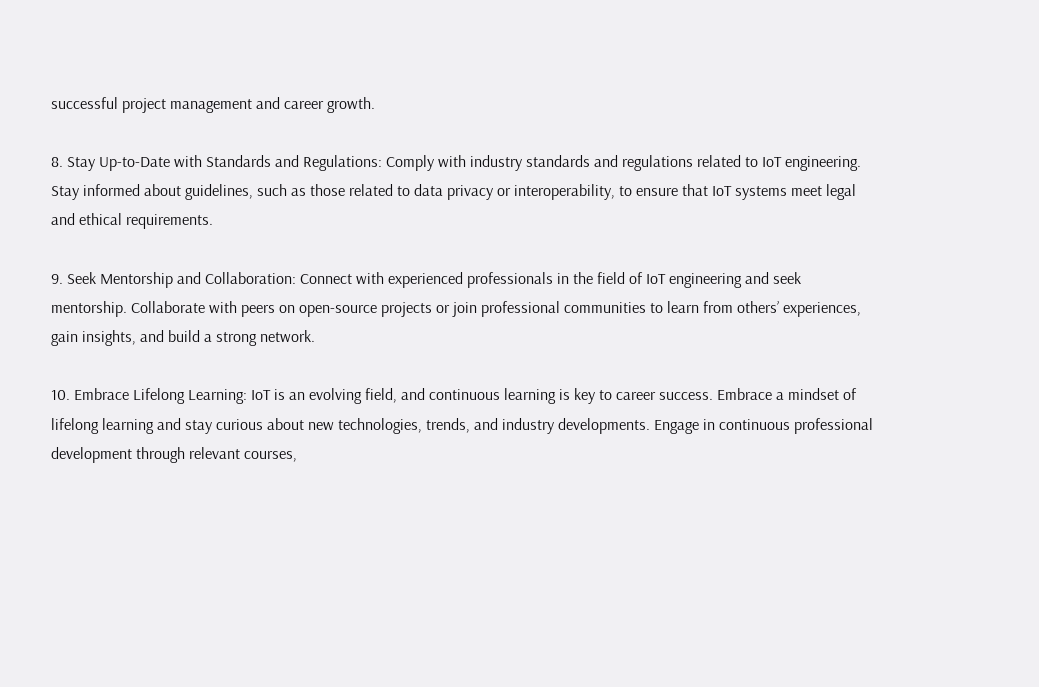successful project management and career growth.

8. Stay Up-to-Date with Standards and Regulations: Comply with industry standards and regulations related to IoT engineering. Stay informed about guidelines, such as those related to data privacy or interoperability, to ensure that IoT systems meet legal and ethical requirements.

9. Seek Mentorship and Collaboration: Connect with experienced professionals in the field of IoT engineering and seek mentorship. Collaborate with peers on open-source projects or join professional communities to learn from others’ experiences, gain insights, and build a strong network.

10. Embrace Lifelong Learning: IoT is an evolving field, and continuous learning is key to career success. Embrace a mindset of lifelong learning and stay curious about new technologies, trends, and industry developments. Engage in continuous professional development through relevant courses,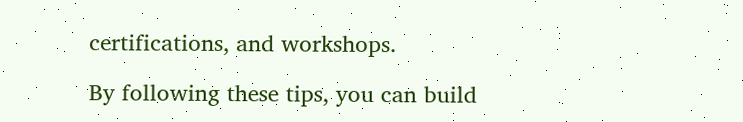certifications, and workshops.

By following these tips, you can build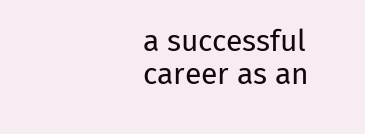a successful career as an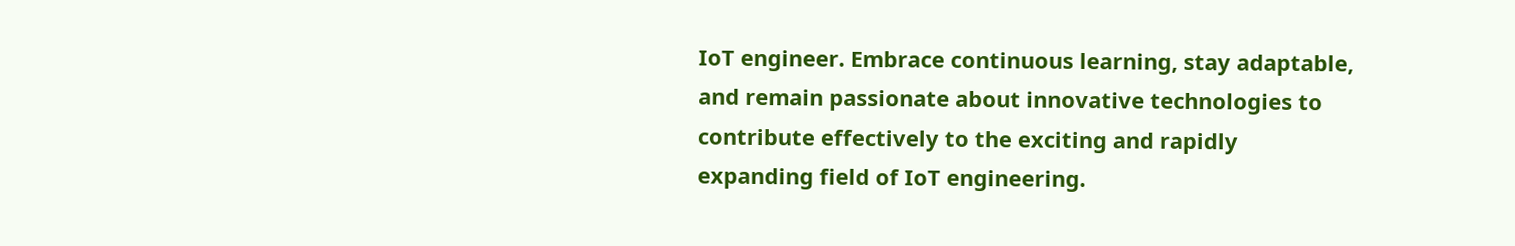IoT engineer. Embrace continuous learning, stay adaptable, and remain passionate about innovative technologies to contribute effectively to the exciting and rapidly expanding field of IoT engineering.